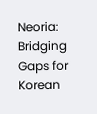Neoria: Bridging Gaps for Korean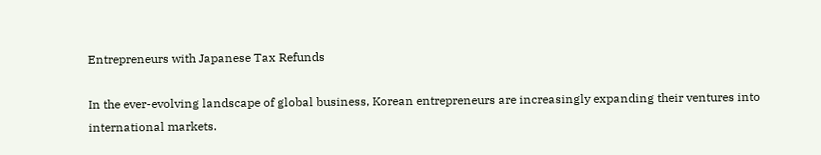Entrepreneurs with Japanese Tax Refunds

In the ever-evolving landscape of global business, Korean entrepreneurs are increasingly expanding their ventures into international markets.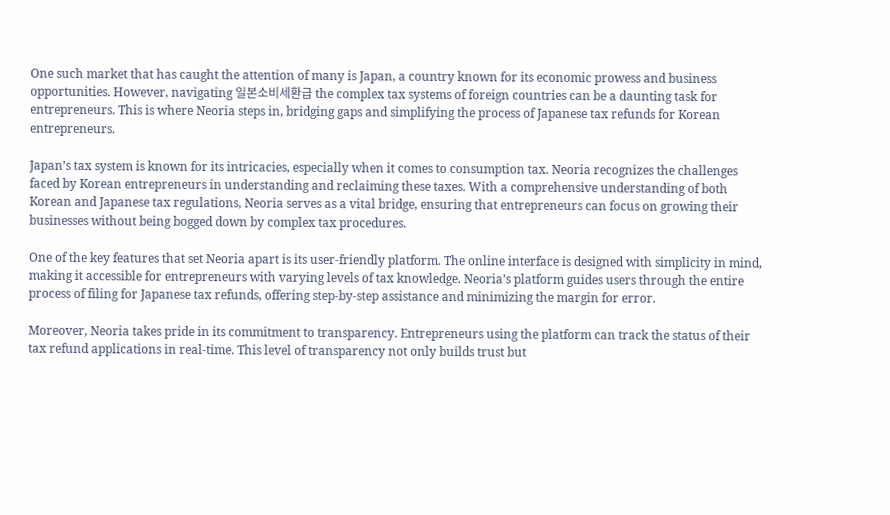One such market that has caught the attention of many is Japan, a country known for its economic prowess and business opportunities. However, navigating 일본소비세환급 the complex tax systems of foreign countries can be a daunting task for entrepreneurs. This is where Neoria steps in, bridging gaps and simplifying the process of Japanese tax refunds for Korean entrepreneurs.

Japan’s tax system is known for its intricacies, especially when it comes to consumption tax. Neoria recognizes the challenges faced by Korean entrepreneurs in understanding and reclaiming these taxes. With a comprehensive understanding of both Korean and Japanese tax regulations, Neoria serves as a vital bridge, ensuring that entrepreneurs can focus on growing their businesses without being bogged down by complex tax procedures.

One of the key features that set Neoria apart is its user-friendly platform. The online interface is designed with simplicity in mind, making it accessible for entrepreneurs with varying levels of tax knowledge. Neoria’s platform guides users through the entire process of filing for Japanese tax refunds, offering step-by-step assistance and minimizing the margin for error.

Moreover, Neoria takes pride in its commitment to transparency. Entrepreneurs using the platform can track the status of their tax refund applications in real-time. This level of transparency not only builds trust but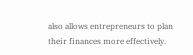also allows entrepreneurs to plan their finances more effectively.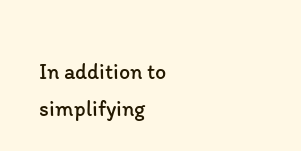In addition to simplifying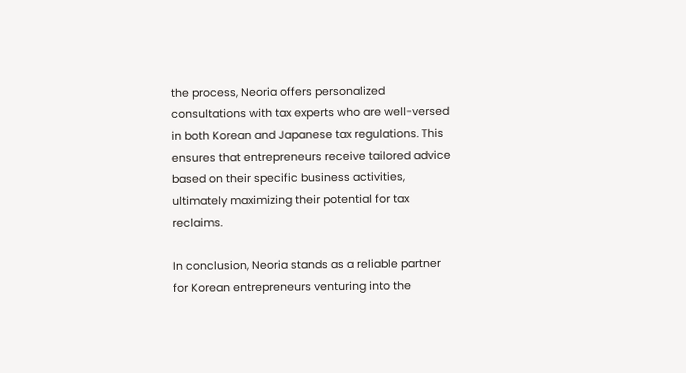the process, Neoria offers personalized consultations with tax experts who are well-versed in both Korean and Japanese tax regulations. This ensures that entrepreneurs receive tailored advice based on their specific business activities, ultimately maximizing their potential for tax reclaims.

In conclusion, Neoria stands as a reliable partner for Korean entrepreneurs venturing into the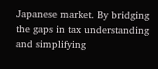Japanese market. By bridging the gaps in tax understanding and simplifying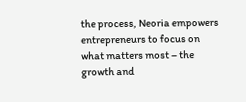the process, Neoria empowers entrepreneurs to focus on what matters most – the growth and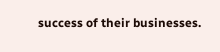success of their businesses.